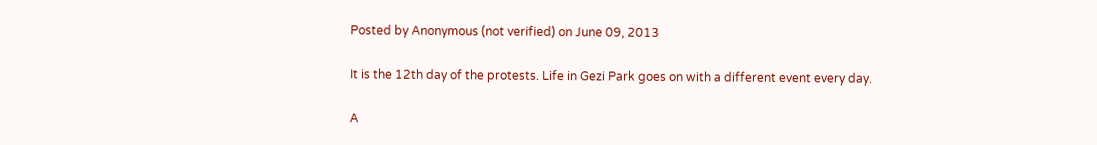Posted by Anonymous (not verified) on June 09, 2013

It is the 12th day of the protests. Life in Gezi Park goes on with a different event every day.

A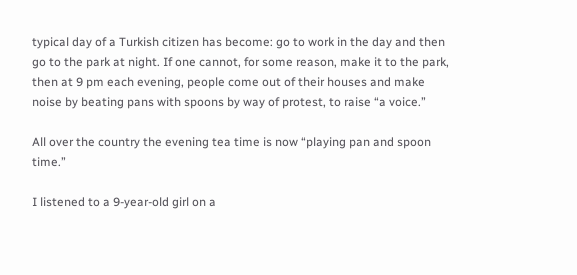typical day of a Turkish citizen has become: go to work in the day and then go to the park at night. If one cannot, for some reason, make it to the park, then at 9 pm each evening, people come out of their houses and make noise by beating pans with spoons by way of protest, to raise “a voice.”

All over the country the evening tea time is now “playing pan and spoon time.”

I listened to a 9-year-old girl on a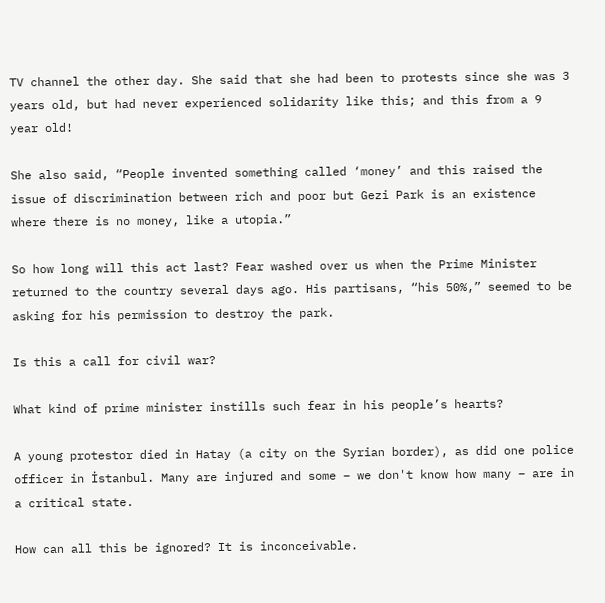TV channel the other day. She said that she had been to protests since she was 3 years old, but had never experienced solidarity like this; and this from a 9 year old!

She also said, “People invented something called ‘money’ and this raised the issue of discrimination between rich and poor but Gezi Park is an existence where there is no money, like a utopia.”

So how long will this act last? Fear washed over us when the Prime Minister returned to the country several days ago. His partisans, “his 50%,” seemed to be asking for his permission to destroy the park.

Is this a call for civil war?

What kind of prime minister instills such fear in his people’s hearts?

A young protestor died in Hatay (a city on the Syrian border), as did one police officer in İstanbul. Many are injured and some – we don't know how many – are in a critical state.

How can all this be ignored? It is inconceivable.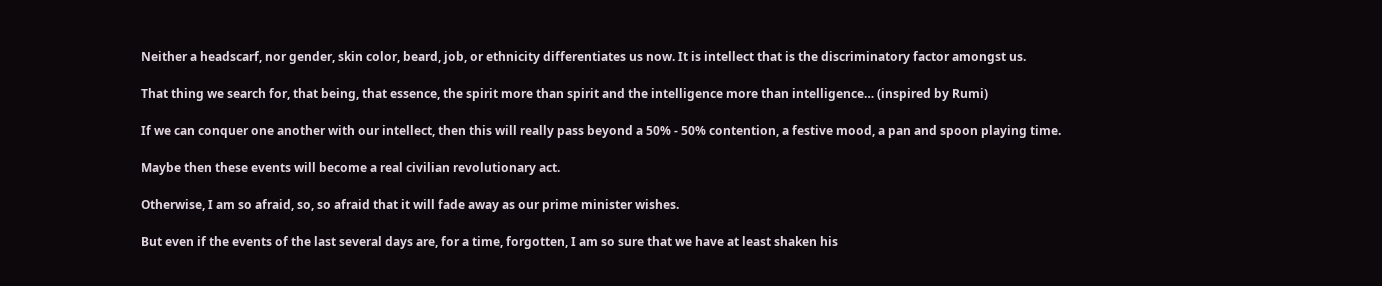Neither a headscarf, nor gender, skin color, beard, job, or ethnicity differentiates us now. It is intellect that is the discriminatory factor amongst us.

That thing we search for, that being, that essence, the spirit more than spirit and the intelligence more than intelligence… (inspired by Rumi)

If we can conquer one another with our intellect, then this will really pass beyond a 50% - 50% contention, a festive mood, a pan and spoon playing time.

Maybe then these events will become a real civilian revolutionary act.

Otherwise, I am so afraid, so, so afraid that it will fade away as our prime minister wishes.

But even if the events of the last several days are, for a time, forgotten, I am so sure that we have at least shaken his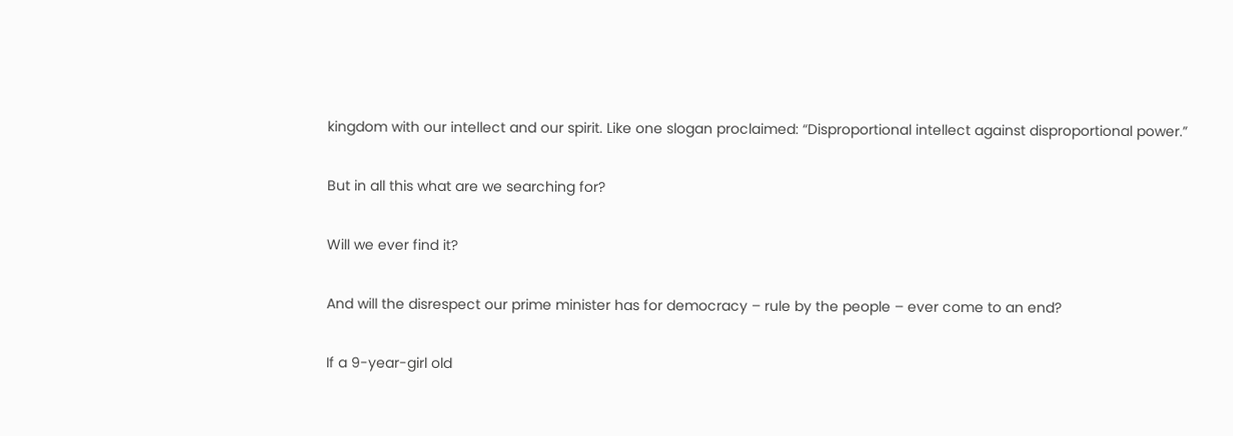kingdom with our intellect and our spirit. Like one slogan proclaimed: “Disproportional intellect against disproportional power.”

But in all this what are we searching for?

Will we ever find it?

And will the disrespect our prime minister has for democracy – rule by the people – ever come to an end?

If a 9-year-girl old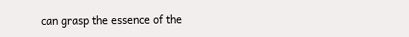can grasp the essence of the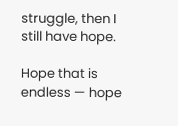struggle, then I still have hope.

Hope that is endless — hope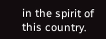in the spirit of this country.